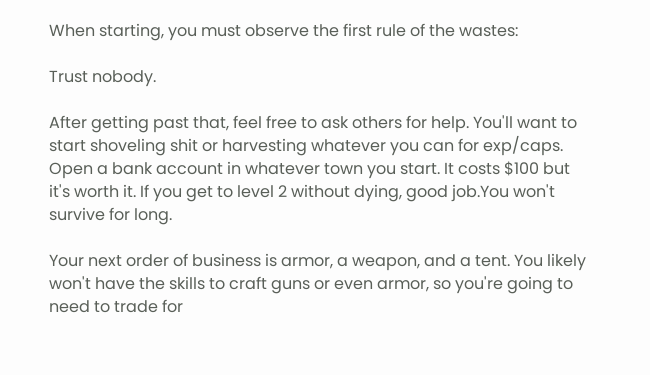When starting, you must observe the first rule of the wastes:

Trust nobody.

After getting past that, feel free to ask others for help. You'll want to start shoveling shit or harvesting whatever you can for exp/caps. Open a bank account in whatever town you start. It costs $100 but it's worth it. If you get to level 2 without dying, good job.You won't survive for long.

Your next order of business is armor, a weapon, and a tent. You likely won't have the skills to craft guns or even armor, so you're going to need to trade for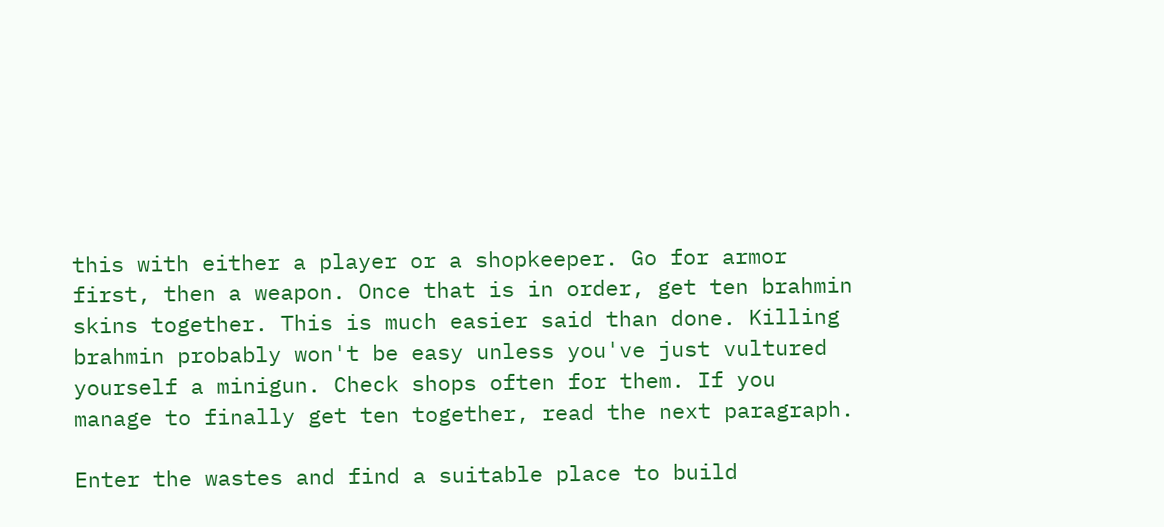this with either a player or a shopkeeper. Go for armor first, then a weapon. Once that is in order, get ten brahmin skins together. This is much easier said than done. Killing brahmin probably won't be easy unless you've just vultured yourself a minigun. Check shops often for them. If you manage to finally get ten together, read the next paragraph.

Enter the wastes and find a suitable place to build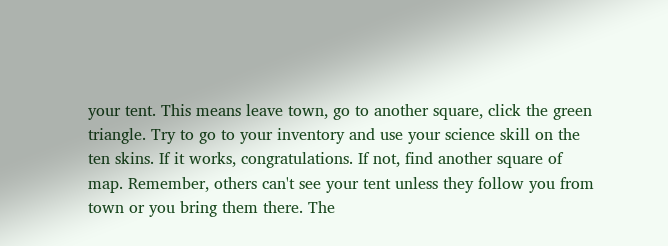your tent. This means leave town, go to another square, click the green triangle. Try to go to your inventory and use your science skill on the ten skins. If it works, congratulations. If not, find another square of map. Remember, others can't see your tent unless they follow you from town or you bring them there. The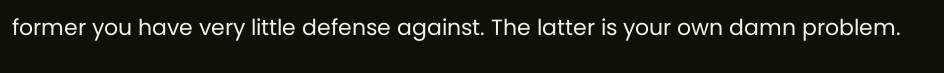former you have very little defense against. The latter is your own damn problem.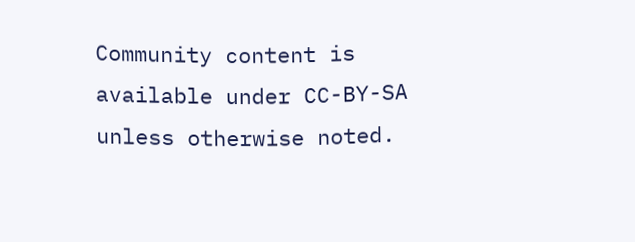Community content is available under CC-BY-SA unless otherwise noted.